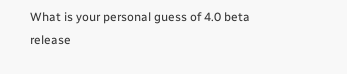What is your personal guess of 4.0 beta release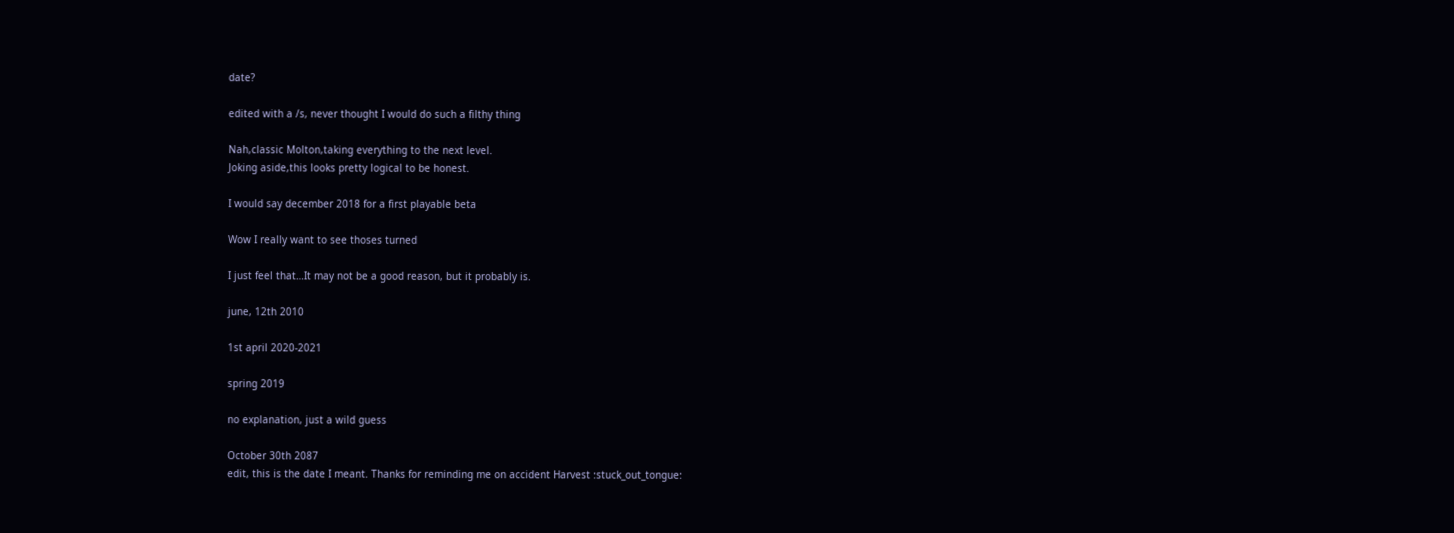date?

edited with a /s, never thought I would do such a filthy thing

Nah,classic Molton,taking everything to the next level.
Joking aside,this looks pretty logical to be honest.

I would say december 2018 for a first playable beta

Wow I really want to see thoses turned

I just feel that…It may not be a good reason, but it probably is.

june, 12th 2010

1st april 2020-2021

spring 2019

no explanation, just a wild guess

October 30th 2087
edit, this is the date I meant. Thanks for reminding me on accident Harvest :stuck_out_tongue: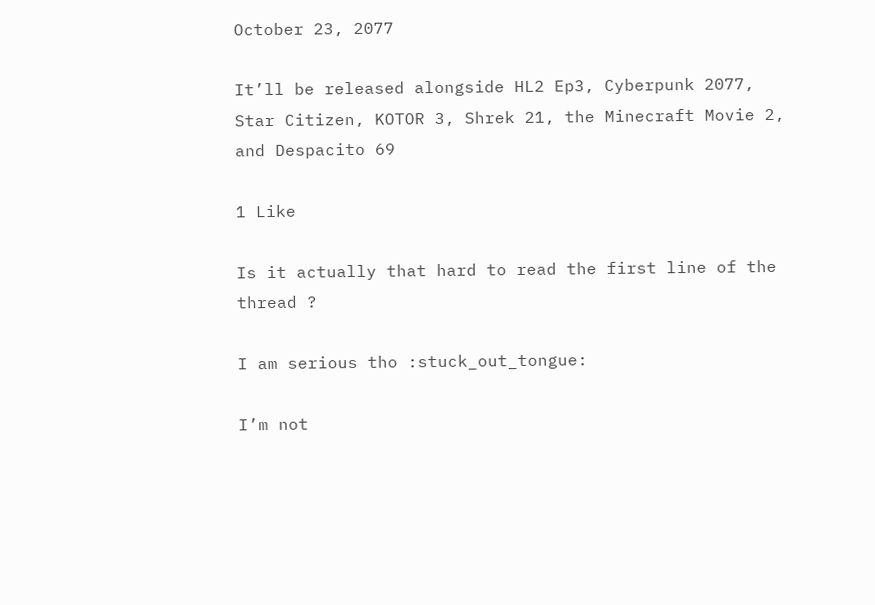October 23, 2077

It’ll be released alongside HL2 Ep3, Cyberpunk 2077, Star Citizen, KOTOR 3, Shrek 21, the Minecraft Movie 2, and Despacito 69

1 Like

Is it actually that hard to read the first line of the thread ?

I am serious tho :stuck_out_tongue:

I’m not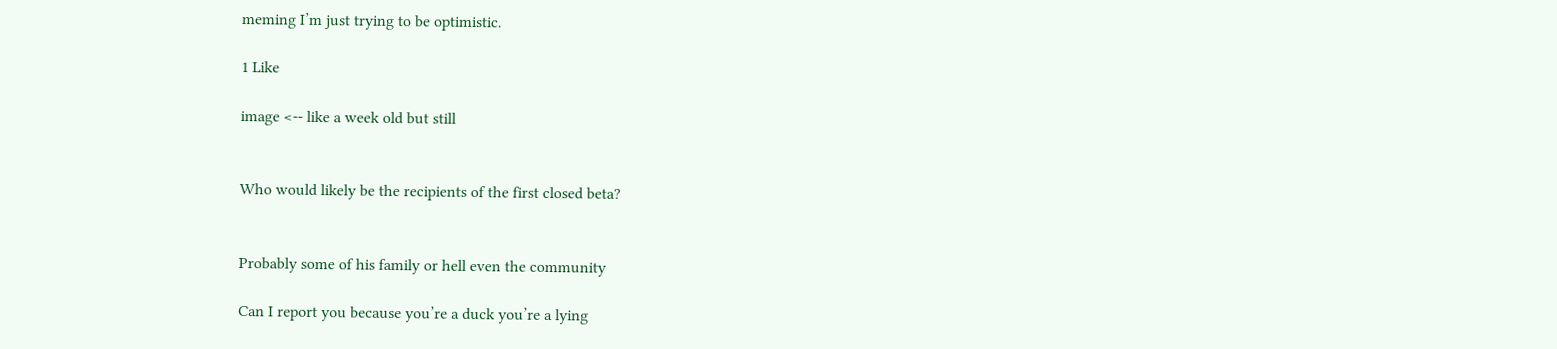meming I’m just trying to be optimistic.

1 Like

image <-- like a week old but still


Who would likely be the recipients of the first closed beta?


Probably some of his family or hell even the community

Can I report you because you’re a duck you’re a lying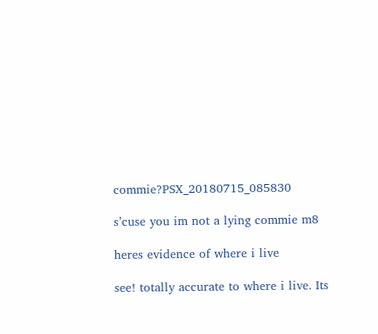commie?PSX_20180715_085830

s’cuse you im not a lying commie m8

heres evidence of where i live

see! totally accurate to where i live. Its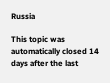Russia

This topic was automatically closed 14 days after the last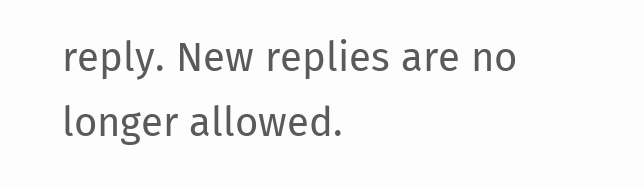reply. New replies are no longer allowed.